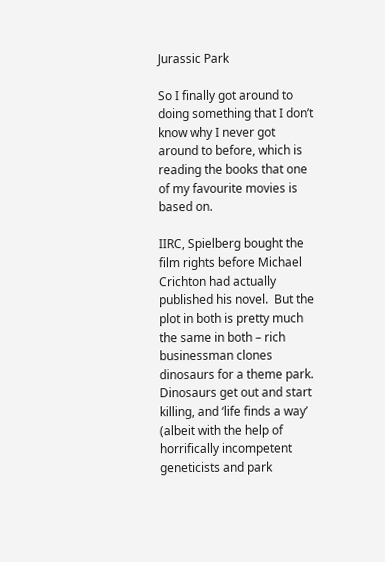Jurassic Park

So I finally got around to doing something that I don’t know why I never got around to before, which is reading the books that one of my favourite movies is based on.

IIRC, Spielberg bought the film rights before Michael Crichton had actually published his novel.  But the plot in both is pretty much the same in both – rich businessman clones dinosaurs for a theme park.  Dinosaurs get out and start killing, and ‘life finds a way’ (albeit with the help of horrifically incompetent geneticists and park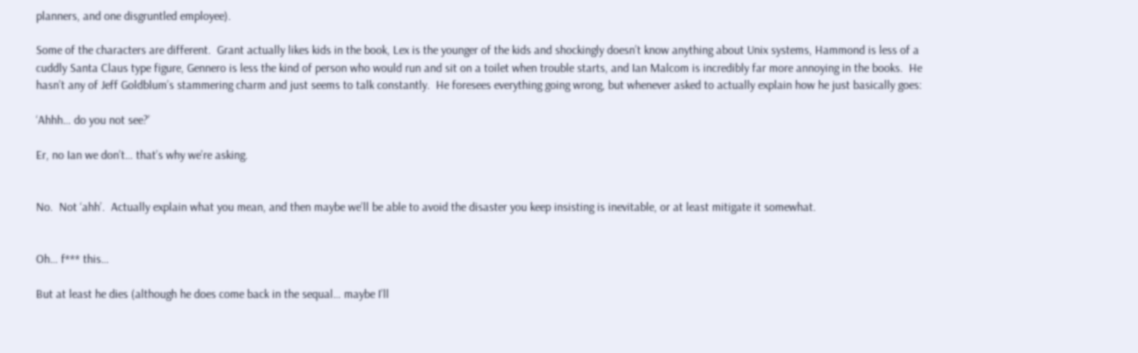planners, and one disgruntled employee).

Some of the characters are different.  Grant actually likes kids in the book, Lex is the younger of the kids and shockingly doesn’t know anything about Unix systems, Hammond is less of a cuddly Santa Claus type figure, Gennero is less the kind of person who would run and sit on a toilet when trouble starts, and Ian Malcom is incredibly far more annoying in the books.  He hasn’t any of Jeff Goldblum’s stammering charm and just seems to talk constantly.  He foresees everything going wrong, but whenever asked to actually explain how he just basically goes:

‘Ahhh… do you not see?’

Er, no Ian we don’t… that’s why we’re asking.


No.  Not ‘ahh’.  Actually explain what you mean, and then maybe we’ll be able to avoid the disaster you keep insisting is inevitable, or at least mitigate it somewhat.


Oh… f*** this…

But at least he dies (although he does come back in the sequal… maybe I’ll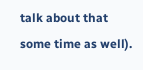talk about that some time as well).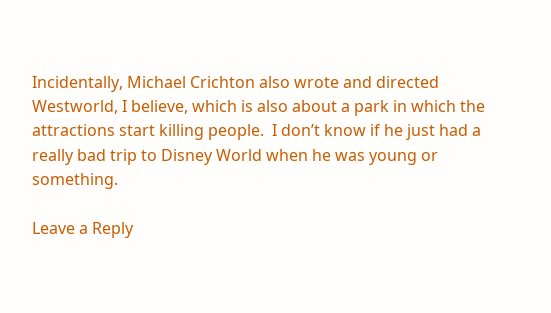Incidentally, Michael Crichton also wrote and directed Westworld, I believe, which is also about a park in which the attractions start killing people.  I don’t know if he just had a really bad trip to Disney World when he was young or something.

Leave a Reply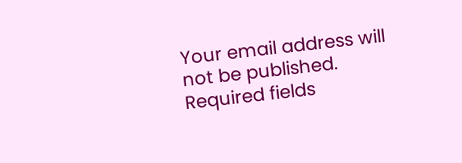Your email address will not be published. Required fields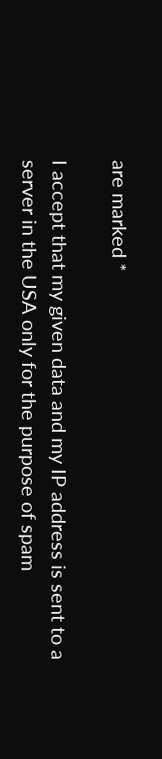are marked *

I accept that my given data and my IP address is sent to a server in the USA only for the purpose of spam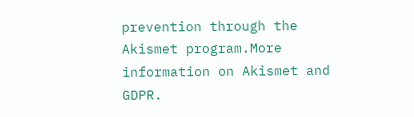prevention through the Akismet program.More information on Akismet and GDPR.